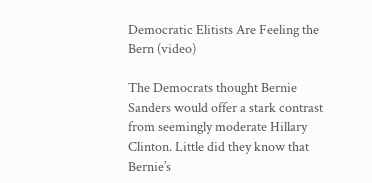Democratic Elitists Are Feeling the Bern (video)

The Democrats thought Bernie Sanders would offer a stark contrast from seemingly moderate Hillary Clinton. Little did they know that Bernie’s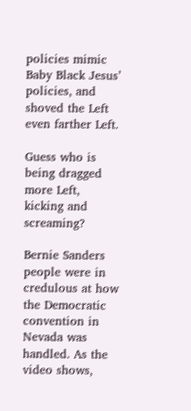policies mimic Baby Black Jesus’ policies, and shoved the Left even farther Left.

Guess who is being dragged more Left, kicking and screaming?

Bernie Sanders people were in credulous at how the Democratic convention in Nevada was handled. As the video shows,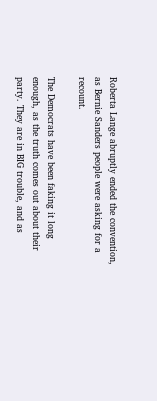Roberta Lange abruptly ended the convention, as Bernie Sanders people were asking for a recount.

The Democrats have been faking it long enough, as the truth comes out about their party. They are in BIG trouble, and as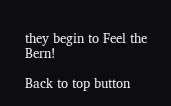they begin to Feel the Bern!

Back to top button